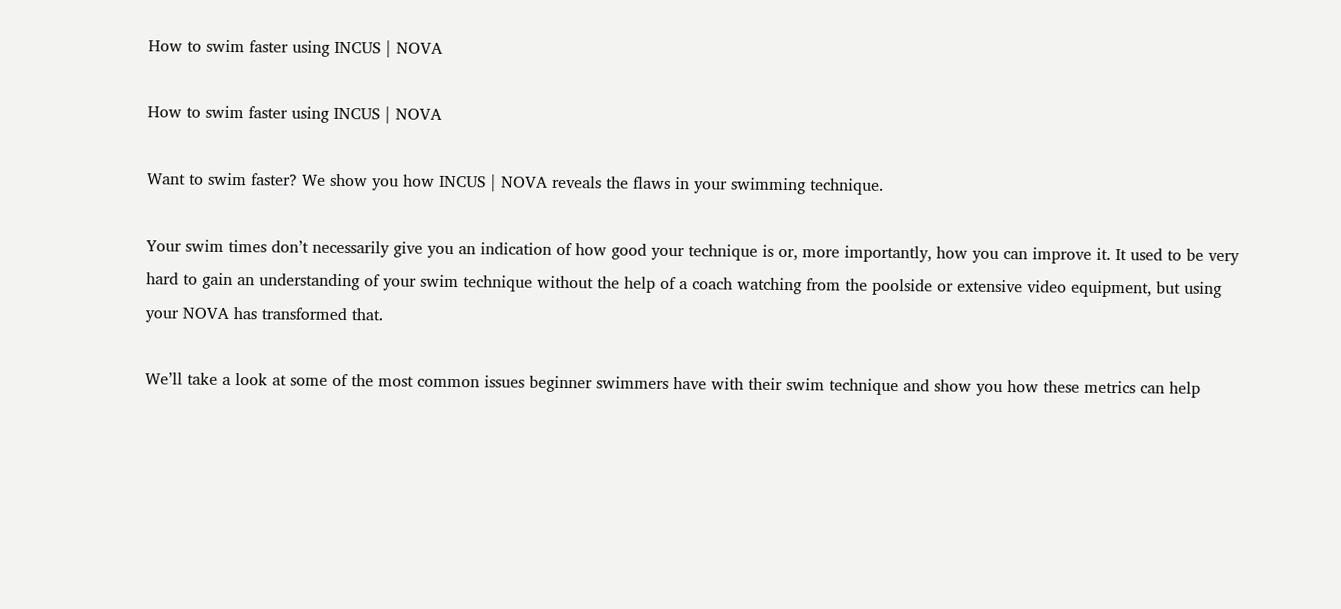How to swim faster using INCUS | NOVA

How to swim faster using INCUS | NOVA

Want to swim faster? We show you how INCUS | NOVA reveals the flaws in your swimming technique.

Your swim times don’t necessarily give you an indication of how good your technique is or, more importantly, how you can improve it. It used to be very hard to gain an understanding of your swim technique without the help of a coach watching from the poolside or extensive video equipment, but using your NOVA has transformed that.

We’ll take a look at some of the most common issues beginner swimmers have with their swim technique and show you how these metrics can help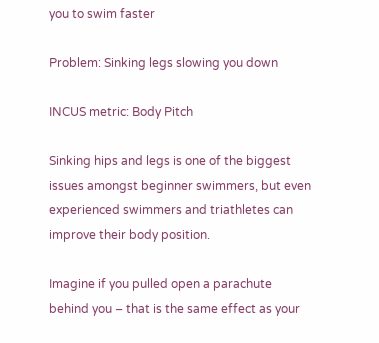you to swim faster

Problem: Sinking legs slowing you down

INCUS metric: Body Pitch

Sinking hips and legs is one of the biggest issues amongst beginner swimmers, but even experienced swimmers and triathletes can improve their body position.

Imagine if you pulled open a parachute behind you – that is the same effect as your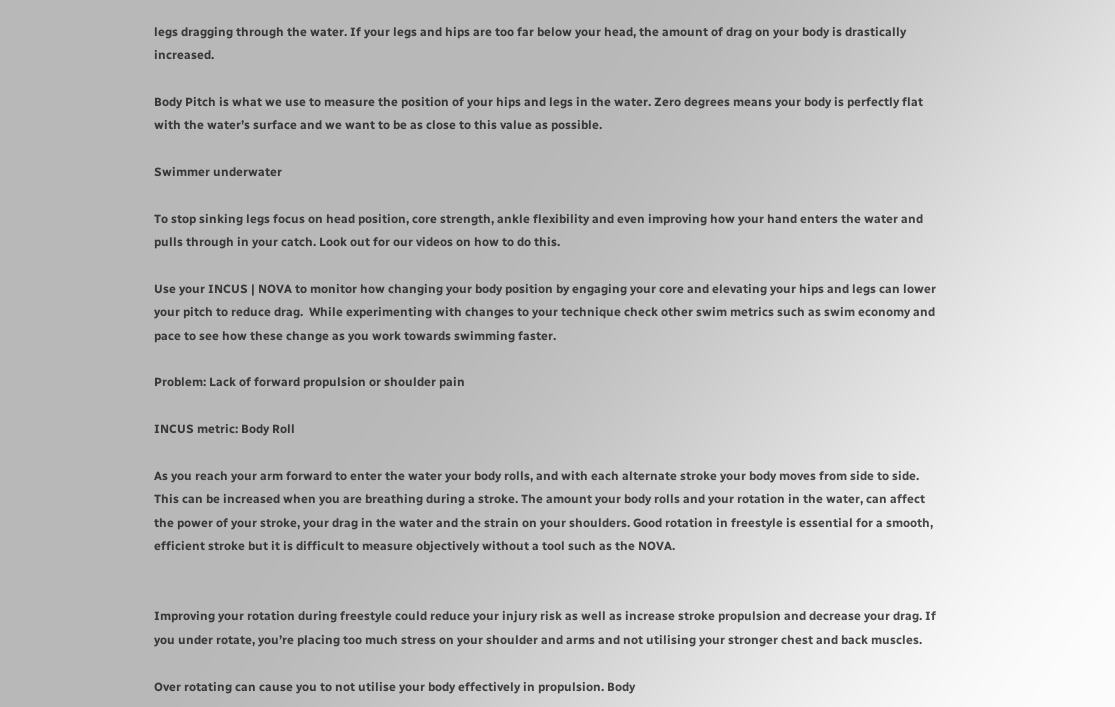legs dragging through the water. If your legs and hips are too far below your head, the amount of drag on your body is drastically increased.

Body Pitch is what we use to measure the position of your hips and legs in the water. Zero degrees means your body is perfectly flat with the water’s surface and we want to be as close to this value as possible.

Swimmer underwater

To stop sinking legs focus on head position, core strength, ankle flexibility and even improving how your hand enters the water and pulls through in your catch. Look out for our videos on how to do this.

Use your INCUS | NOVA to monitor how changing your body position by engaging your core and elevating your hips and legs can lower your pitch to reduce drag.  While experimenting with changes to your technique check other swim metrics such as swim economy and pace to see how these change as you work towards swimming faster.

Problem: Lack of forward propulsion or shoulder pain

INCUS metric: Body Roll

As you reach your arm forward to enter the water your body rolls, and with each alternate stroke your body moves from side to side. This can be increased when you are breathing during a stroke. The amount your body rolls and your rotation in the water, can affect the power of your stroke, your drag in the water and the strain on your shoulders. Good rotation in freestyle is essential for a smooth, efficient stroke but it is difficult to measure objectively without a tool such as the NOVA.


Improving your rotation during freestyle could reduce your injury risk as well as increase stroke propulsion and decrease your drag. If you under rotate, you’re placing too much stress on your shoulder and arms and not utilising your stronger chest and back muscles.

Over rotating can cause you to not utilise your body effectively in propulsion. Body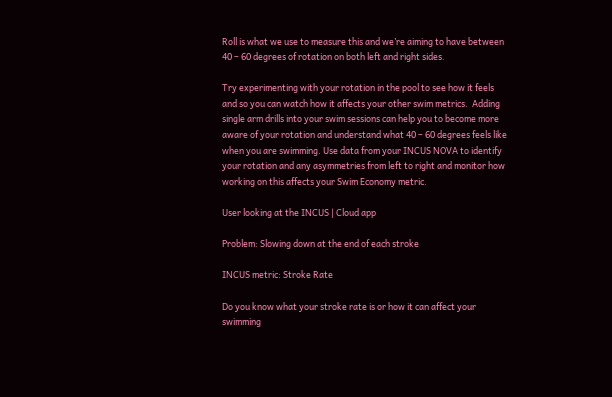Roll is what we use to measure this and we’re aiming to have between 40 – 60 degrees of rotation on both left and right sides.

Try experimenting with your rotation in the pool to see how it feels and so you can watch how it affects your other swim metrics.  Adding single arm drills into your swim sessions can help you to become more aware of your rotation and understand what 40 – 60 degrees feels like when you are swimming. Use data from your INCUS NOVA to identify your rotation and any asymmetries from left to right and monitor how working on this affects your Swim Economy metric.

User looking at the INCUS | Cloud app

Problem: Slowing down at the end of each stroke

INCUS metric: Stroke Rate

Do you know what your stroke rate is or how it can affect your swimming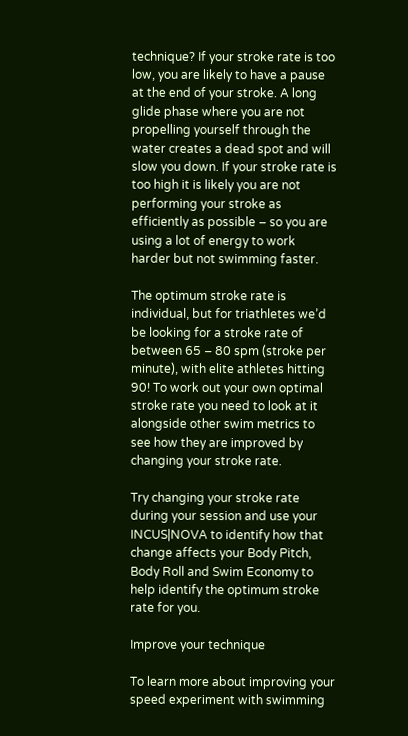technique? If your stroke rate is too low, you are likely to have a pause at the end of your stroke. A long glide phase where you are not propelling yourself through the water creates a dead spot and will slow you down. If your stroke rate is too high it is likely you are not performing your stroke as efficiently as possible – so you are using a lot of energy to work harder but not swimming faster.

The optimum stroke rate is individual, but for triathletes we’d be looking for a stroke rate of between 65 – 80 spm (stroke per minute), with elite athletes hitting 90! To work out your own optimal stroke rate you need to look at it alongside other swim metrics to see how they are improved by changing your stroke rate.

Try changing your stroke rate during your session and use your INCUS|NOVA to identify how that change affects your Body Pitch, Body Roll and Swim Economy to help identify the optimum stroke rate for you.

Improve your technique

To learn more about improving your speed experiment with swimming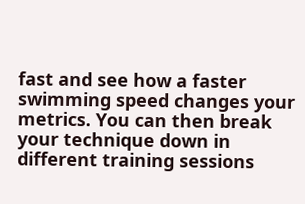fast and see how a faster swimming speed changes your metrics. You can then break your technique down in different training sessions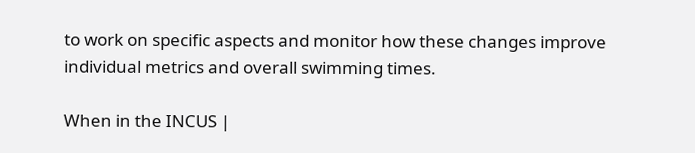to work on specific aspects and monitor how these changes improve individual metrics and overall swimming times.

When in the INCUS |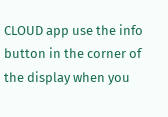CLOUD app use the info button in the corner of the display when you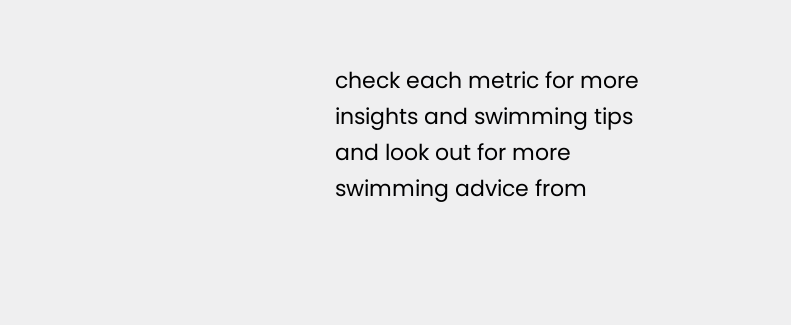check each metric for more insights and swimming tips and look out for more swimming advice from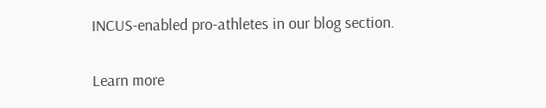INCUS-enabled pro-athletes in our blog section.

Learn more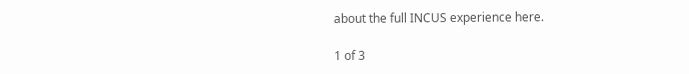about the full INCUS experience here.

1 of 3